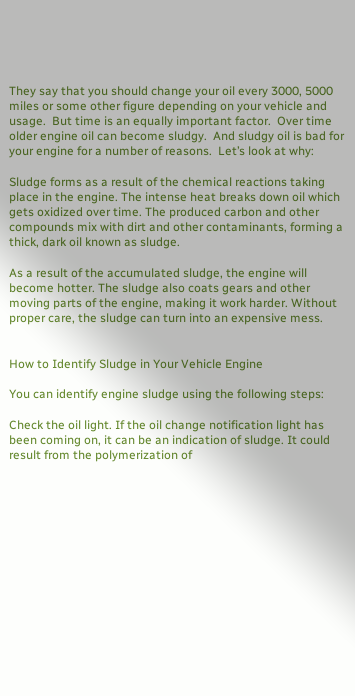They say that you should change your oil every 3000, 5000 miles or some other figure depending on your vehicle and usage.  But time is an equally important factor.  Over time older engine oil can become sludgy.  And sludgy oil is bad for your engine for a number of reasons.  Let’s look at why:

Sludge forms as a result of the chemical reactions taking place in the engine. The intense heat breaks down oil which gets oxidized over time. The produced carbon and other compounds mix with dirt and other contaminants, forming a thick, dark oil known as sludge.

As a result of the accumulated sludge, the engine will become hotter. The sludge also coats gears and other moving parts of the engine, making it work harder. Without proper care, the sludge can turn into an expensive mess.


How to Identify Sludge in Your Vehicle Engine

You can identify engine sludge using the following steps:

Check the oil light. If the oil change notification light has been coming on, it can be an indication of sludge. It could result from the polymerization of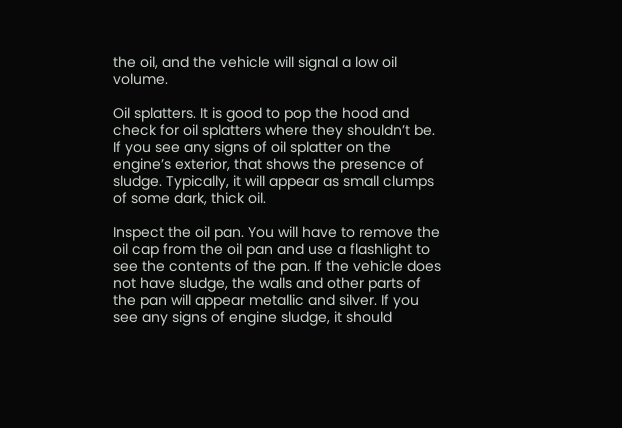the oil, and the vehicle will signal a low oil volume.

Oil splatters. It is good to pop the hood and check for oil splatters where they shouldn’t be. If you see any signs of oil splatter on the engine’s exterior, that shows the presence of sludge. Typically, it will appear as small clumps of some dark, thick oil.

Inspect the oil pan. You will have to remove the oil cap from the oil pan and use a flashlight to see the contents of the pan. If the vehicle does not have sludge, the walls and other parts of the pan will appear metallic and silver. If you see any signs of engine sludge, it should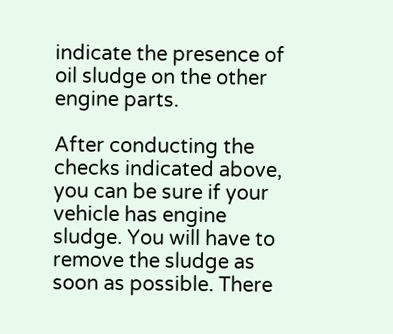indicate the presence of oil sludge on the other engine parts.

After conducting the checks indicated above, you can be sure if your vehicle has engine sludge. You will have to remove the sludge as soon as possible. There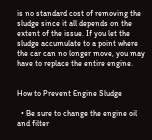is no standard cost of removing the sludge since it all depends on the extent of the issue. If you let the sludge accumulate to a point where the car can no longer move, you may have to replace the entire engine.


How to Prevent Engine Sludge

  • Be sure to change the engine oil and filter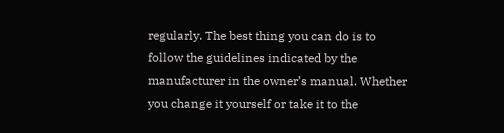regularly. The best thing you can do is to follow the guidelines indicated by the manufacturer in the owner’s manual. Whether you change it yourself or take it to the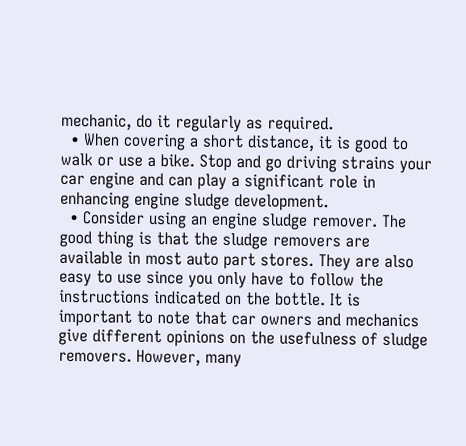mechanic, do it regularly as required.
  • When covering a short distance, it is good to walk or use a bike. Stop and go driving strains your car engine and can play a significant role in enhancing engine sludge development.
  • Consider using an engine sludge remover. The good thing is that the sludge removers are available in most auto part stores. They are also easy to use since you only have to follow the instructions indicated on the bottle. It is important to note that car owners and mechanics give different opinions on the usefulness of sludge removers. However, many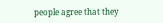people agree that they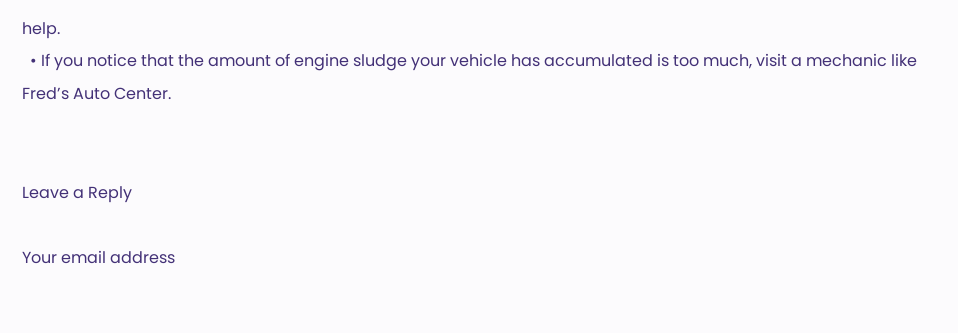help.
  • If you notice that the amount of engine sludge your vehicle has accumulated is too much, visit a mechanic like Fred’s Auto Center.


Leave a Reply

Your email address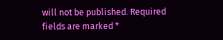will not be published. Required fields are marked *